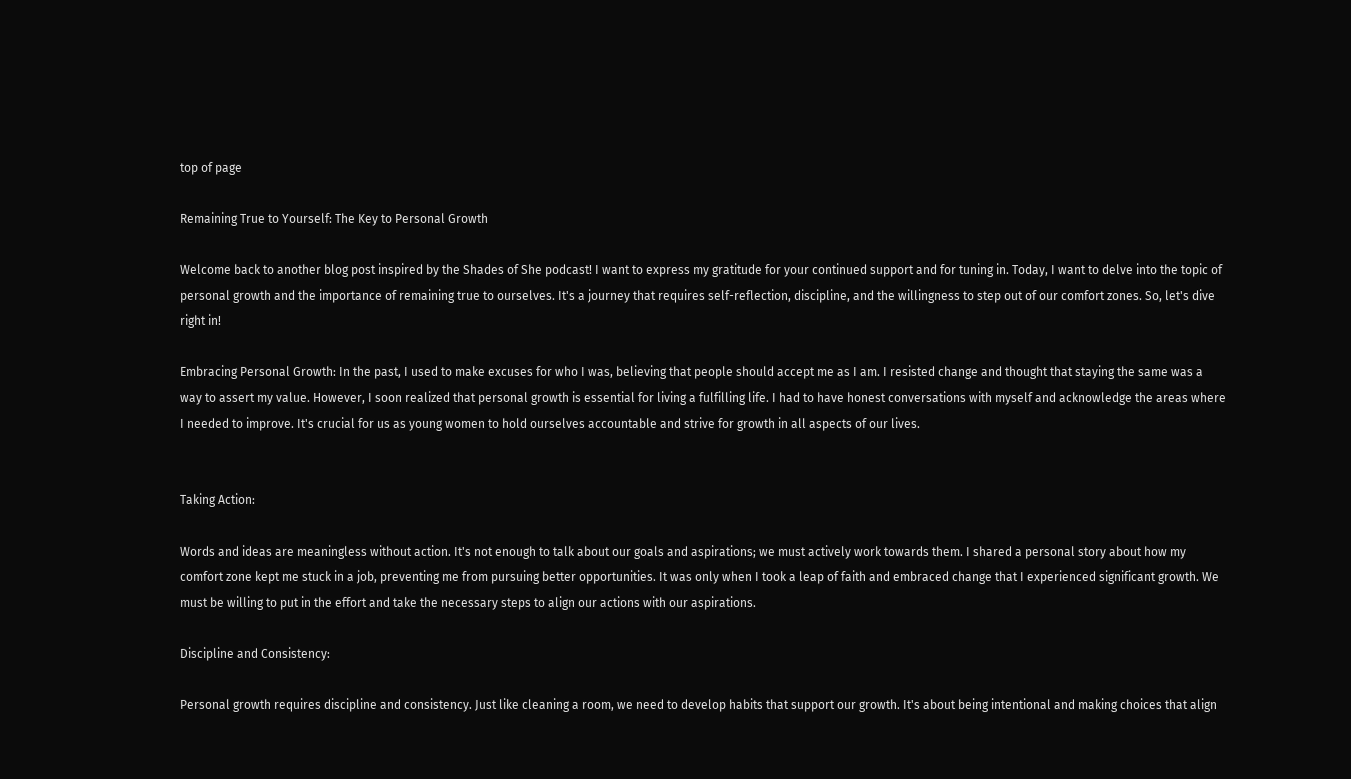top of page

Remaining True to Yourself: The Key to Personal Growth

Welcome back to another blog post inspired by the Shades of She podcast! I want to express my gratitude for your continued support and for tuning in. Today, I want to delve into the topic of personal growth and the importance of remaining true to ourselves. It's a journey that requires self-reflection, discipline, and the willingness to step out of our comfort zones. So, let's dive right in!

Embracing Personal Growth: In the past, I used to make excuses for who I was, believing that people should accept me as I am. I resisted change and thought that staying the same was a way to assert my value. However, I soon realized that personal growth is essential for living a fulfilling life. I had to have honest conversations with myself and acknowledge the areas where I needed to improve. It's crucial for us as young women to hold ourselves accountable and strive for growth in all aspects of our lives.


Taking Action:

Words and ideas are meaningless without action. It's not enough to talk about our goals and aspirations; we must actively work towards them. I shared a personal story about how my comfort zone kept me stuck in a job, preventing me from pursuing better opportunities. It was only when I took a leap of faith and embraced change that I experienced significant growth. We must be willing to put in the effort and take the necessary steps to align our actions with our aspirations.

Discipline and Consistency:

Personal growth requires discipline and consistency. Just like cleaning a room, we need to develop habits that support our growth. It's about being intentional and making choices that align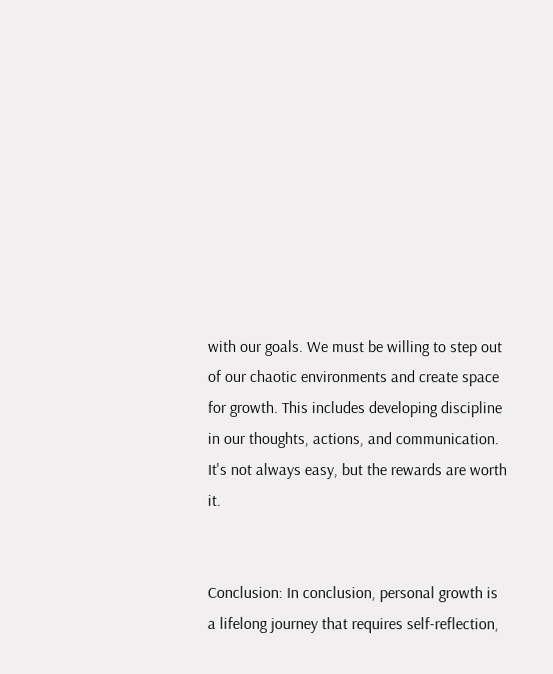with our goals. We must be willing to step out of our chaotic environments and create space for growth. This includes developing discipline in our thoughts, actions, and communication. It's not always easy, but the rewards are worth it.


Conclusion: In conclusion, personal growth is a lifelong journey that requires self-reflection,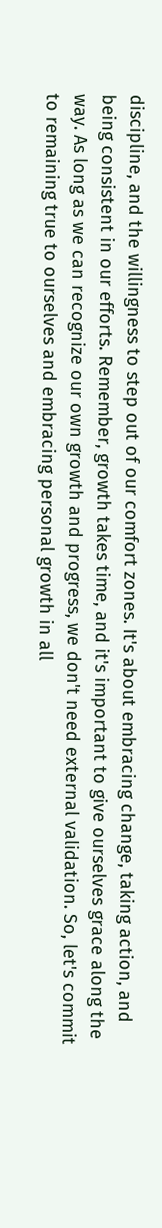discipline, and the willingness to step out of our comfort zones. It's about embracing change, taking action, and being consistent in our efforts. Remember, growth takes time, and it's important to give ourselves grace along the way. As long as we can recognize our own growth and progress, we don't need external validation. So, let's commit to remaining true to ourselves and embracing personal growth in all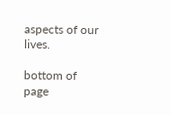aspects of our lives.

bottom of page